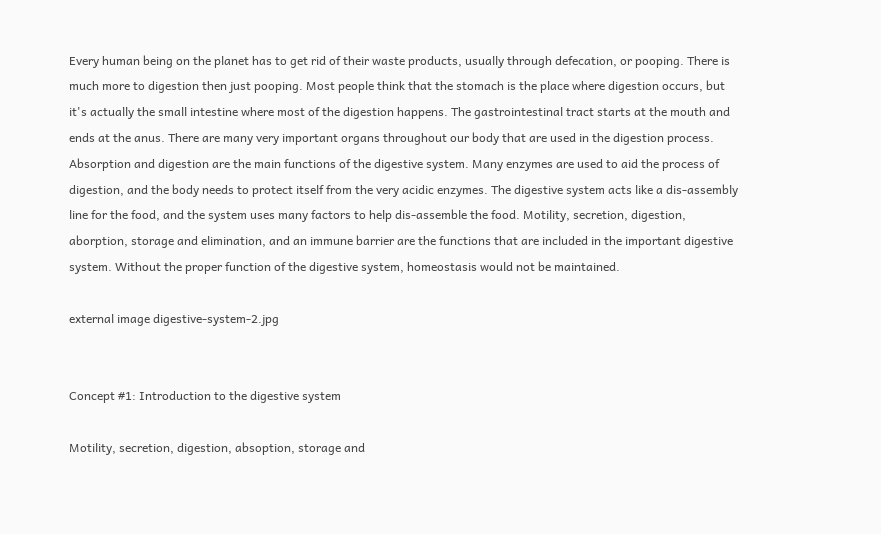Every human being on the planet has to get rid of their waste products, usually through defecation, or pooping. There is much more to digestion then just pooping. Most people think that the stomach is the place where digestion occurs, but it's actually the small intestine where most of the digestion happens. The gastrointestinal tract starts at the mouth and ends at the anus. There are many very important organs throughout our body that are used in the digestion process. Absorption and digestion are the main functions of the digestive system. Many enzymes are used to aid the process of digestion, and the body needs to protect itself from the very acidic enzymes. The digestive system acts like a dis-assembly line for the food, and the system uses many factors to help dis-assemble the food. Motility, secretion, digestion, aborption, storage and elimination, and an immune barrier are the functions that are included in the important digestive system. Without the proper function of the digestive system, homeostasis would not be maintained.

external image digestive-system-2.jpg


Concept #1: Introduction to the digestive system

Motility, secretion, digestion, absoption, storage and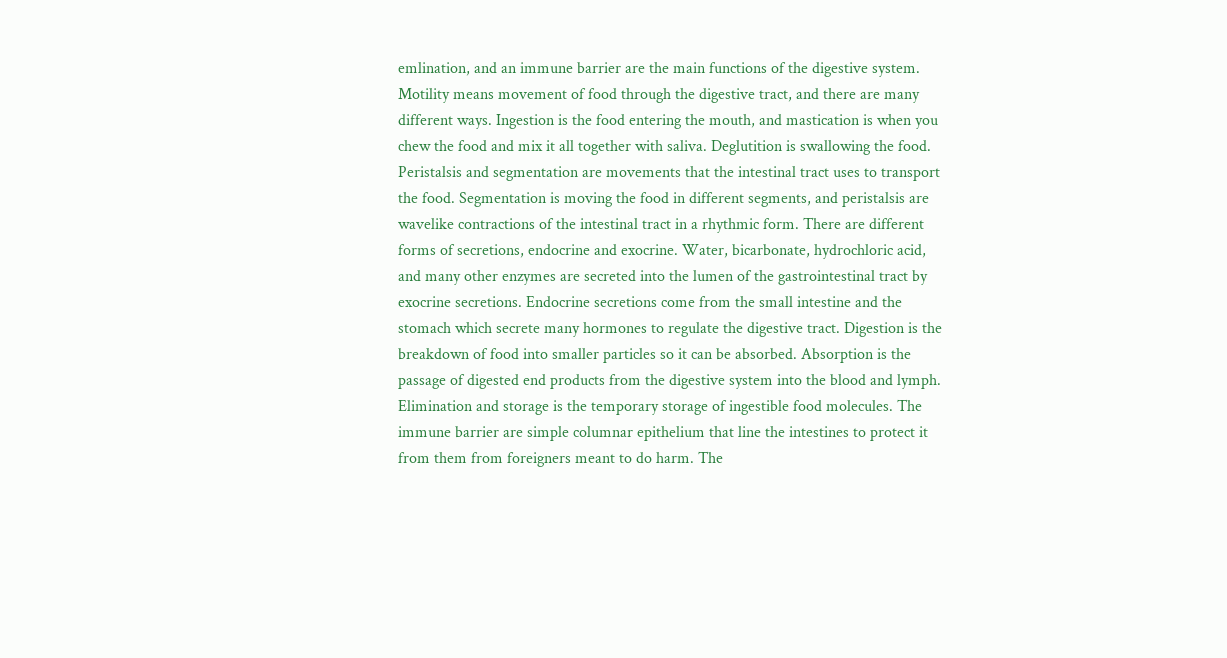emlination, and an immune barrier are the main functions of the digestive system. Motility means movement of food through the digestive tract, and there are many different ways. Ingestion is the food entering the mouth, and mastication is when you chew the food and mix it all together with saliva. Deglutition is swallowing the food. Peristalsis and segmentation are movements that the intestinal tract uses to transport the food. Segmentation is moving the food in different segments, and peristalsis are wavelike contractions of the intestinal tract in a rhythmic form. There are different forms of secretions, endocrine and exocrine. Water, bicarbonate, hydrochloric acid, and many other enzymes are secreted into the lumen of the gastrointestinal tract by exocrine secretions. Endocrine secretions come from the small intestine and the stomach which secrete many hormones to regulate the digestive tract. Digestion is the breakdown of food into smaller particles so it can be absorbed. Absorption is the passage of digested end products from the digestive system into the blood and lymph. Elimination and storage is the temporary storage of ingestible food molecules. The immune barrier are simple columnar epithelium that line the intestines to protect it from them from foreigners meant to do harm. The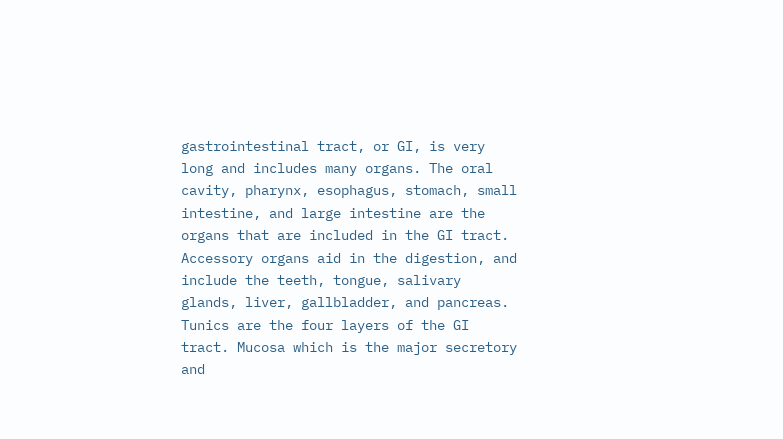gastrointestinal tract, or GI, is very long and includes many organs. The oral cavity, pharynx, esophagus, stomach, small intestine, and large intestine are the organs that are included in the GI tract. Accessory organs aid in the digestion, and include the teeth, tongue, salivary glands, liver, gallbladder, and pancreas. Tunics are the four layers of the GI tract. Mucosa which is the major secretory and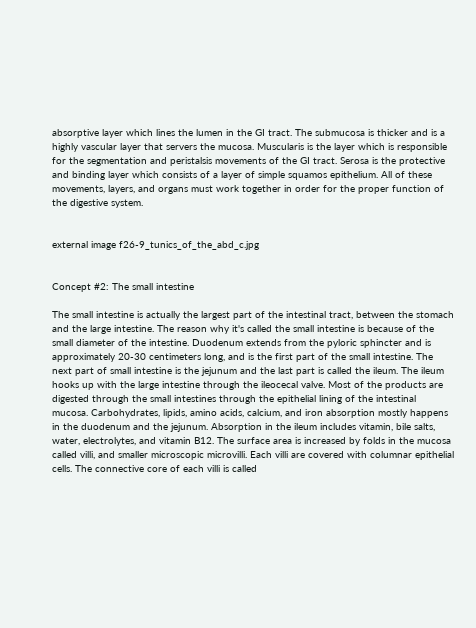absorptive layer which lines the lumen in the GI tract. The submucosa is thicker and is a highly vascular layer that servers the mucosa. Muscularis is the layer which is responsible for the segmentation and peristalsis movements of the GI tract. Serosa is the protective and binding layer which consists of a layer of simple squamos epithelium. All of these movements, layers, and organs must work together in order for the proper function of the digestive system.


external image f26-9_tunics_of_the_abd_c.jpg


Concept #2: The small intestine

The small intestine is actually the largest part of the intestinal tract, between the stomach and the large intestine. The reason why it's called the small intestine is because of the small diameter of the intestine. Duodenum extends from the pyloric sphincter and is approximately 20-30 centimeters long, and is the first part of the small intestine. The next part of small intestine is the jejunum and the last part is called the ileum. The ileum hooks up with the large intestine through the ileocecal valve. Most of the products are digested through the small intestines through the epithelial lining of the intestinal mucosa. Carbohydrates, lipids, amino acids, calcium, and iron absorption mostly happens in the duodenum and the jejunum. Absorption in the ileum includes vitamin, bile salts, water, electrolytes, and vitamin B12. The surface area is increased by folds in the mucosa called villi, and smaller microscopic microvilli. Each villi are covered with columnar epithelial cells. The connective core of each villi is called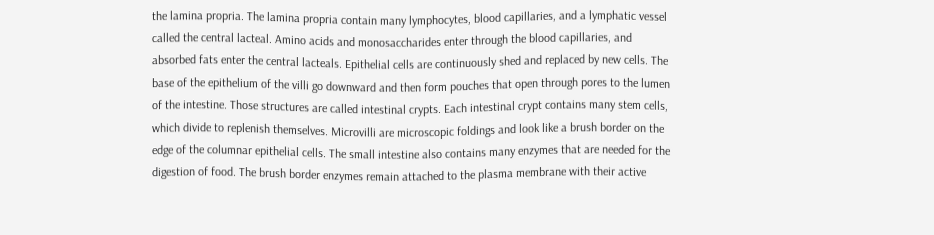the lamina propria. The lamina propria contain many lymphocytes, blood capillaries, and a lymphatic vessel called the central lacteal. Amino acids and monosaccharides enter through the blood capillaries, and absorbed fats enter the central lacteals. Epithelial cells are continuously shed and replaced by new cells. The base of the epithelium of the villi go downward and then form pouches that open through pores to the lumen of the intestine. Those structures are called intestinal crypts. Each intestinal crypt contains many stem cells, which divide to replenish themselves. Microvilli are microscopic foldings and look like a brush border on the edge of the columnar epithelial cells. The small intestine also contains many enzymes that are needed for the digestion of food. The brush border enzymes remain attached to the plasma membrane with their active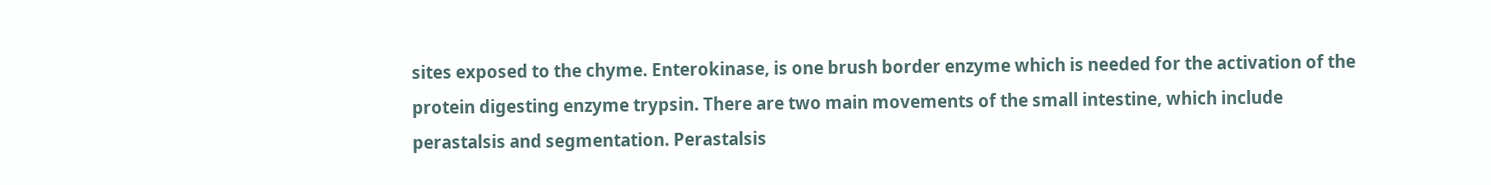sites exposed to the chyme. Enterokinase, is one brush border enzyme which is needed for the activation of the protein digesting enzyme trypsin. There are two main movements of the small intestine, which include perastalsis and segmentation. Perastalsis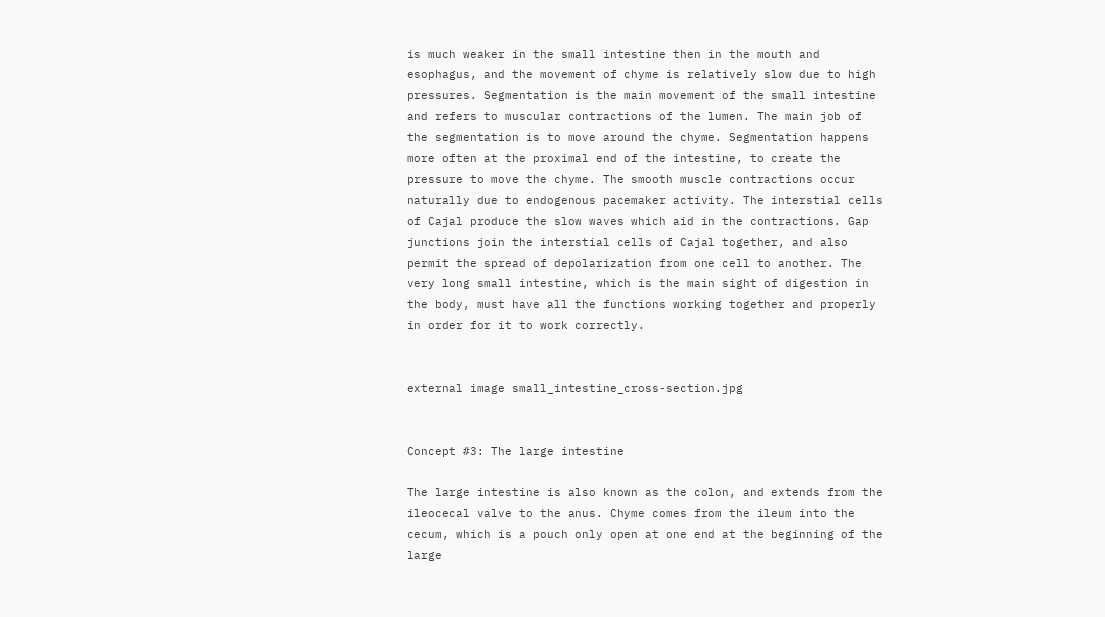is much weaker in the small intestine then in the mouth and esophagus, and the movement of chyme is relatively slow due to high pressures. Segmentation is the main movement of the small intestine and refers to muscular contractions of the lumen. The main job of the segmentation is to move around the chyme. Segmentation happens more often at the proximal end of the intestine, to create the pressure to move the chyme. The smooth muscle contractions occur naturally due to endogenous pacemaker activity. The interstial cells of Cajal produce the slow waves which aid in the contractions. Gap junctions join the interstial cells of Cajal together, and also permit the spread of depolarization from one cell to another. The very long small intestine, which is the main sight of digestion in the body, must have all the functions working together and properly in order for it to work correctly.


external image small_intestine_cross-section.jpg


Concept #3: The large intestine

The large intestine is also known as the colon, and extends from the ileocecal valve to the anus. Chyme comes from the ileum into the cecum, which is a pouch only open at one end at the beginning of the large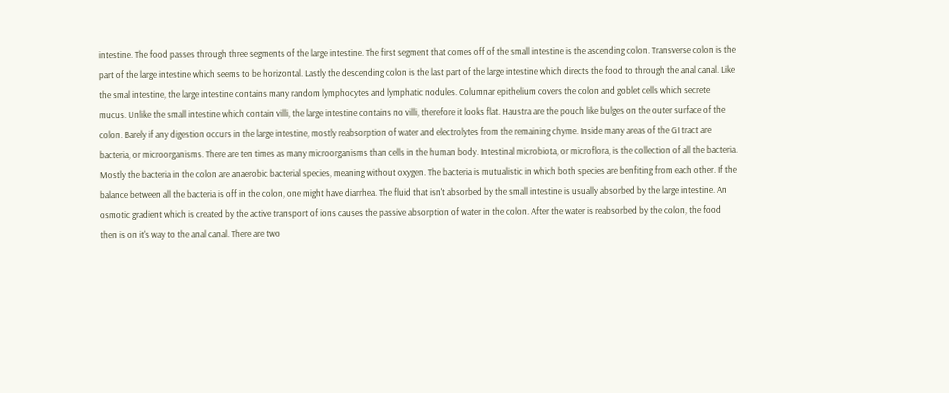intestine. The food passes through three segments of the large intestine. The first segment that comes off of the small intestine is the ascending colon. Transverse colon is the part of the large intestine which seems to be horizontal. Lastly the descending colon is the last part of the large intestine which directs the food to through the anal canal. Like the smal intestine, the large intestine contains many random lymphocytes and lymphatic nodules. Columnar epithelium covers the colon and goblet cells which secrete mucus. Unlike the small intestine which contain villi, the large intestine contains no villi, therefore it looks flat. Haustra are the pouch like bulges on the outer surface of the colon. Barely if any digestion occurs in the large intestine, mostly reabsorption of water and electrolytes from the remaining chyme. Inside many areas of the GI tract are bacteria, or microorganisms. There are ten times as many microorganisms than cells in the human body. Intestinal microbiota, or microflora, is the collection of all the bacteria. Mostly the bacteria in the colon are anaerobic bacterial species, meaning without oxygen. The bacteria is mutualistic in which both species are benfiting from each other. If the balance between all the bacteria is off in the colon, one might have diarrhea. The fluid that isn't absorbed by the small intestine is usually absorbed by the large intestine. An osmotic gradient which is created by the active transport of ions causes the passive absorption of water in the colon. After the water is reabsorbed by the colon, the food then is on it's way to the anal canal. There are two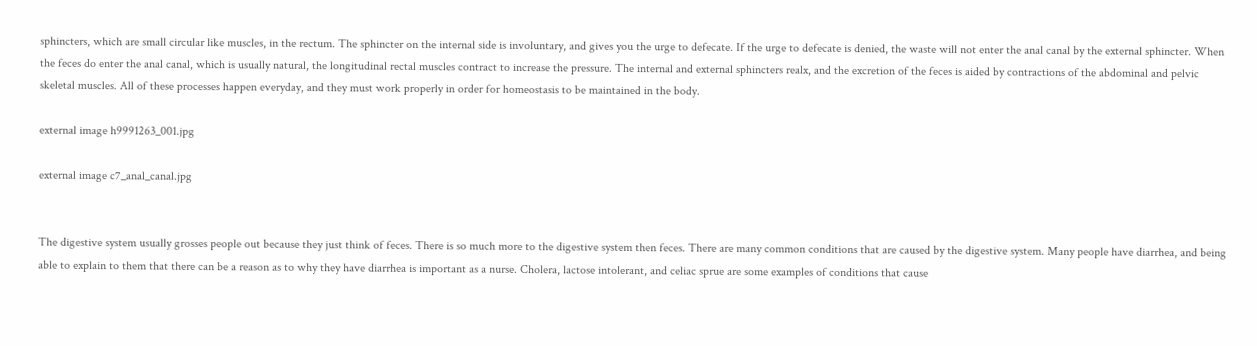sphincters, which are small circular like muscles, in the rectum. The sphincter on the internal side is involuntary, and gives you the urge to defecate. If the urge to defecate is denied, the waste will not enter the anal canal by the external sphincter. When the feces do enter the anal canal, which is usually natural, the longitudinal rectal muscles contract to increase the pressure. The internal and external sphincters realx, and the excretion of the feces is aided by contractions of the abdominal and pelvic skeletal muscles. All of these processes happen everyday, and they must work properly in order for homeostasis to be maintained in the body.

external image h9991263_001.jpg

external image c7_anal_canal.jpg


The digestive system usually grosses people out because they just think of feces. There is so much more to the digestive system then feces. There are many common conditions that are caused by the digestive system. Many people have diarrhea, and being able to explain to them that there can be a reason as to why they have diarrhea is important as a nurse. Cholera, lactose intolerant, and celiac sprue are some examples of conditions that cause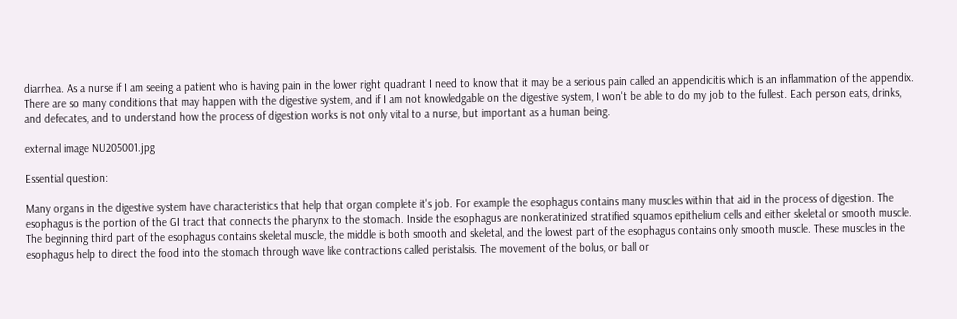diarrhea. As a nurse if I am seeing a patient who is having pain in the lower right quadrant I need to know that it may be a serious pain called an appendicitis which is an inflammation of the appendix. There are so many conditions that may happen with the digestive system, and if I am not knowledgable on the digestive system, I won't be able to do my job to the fullest. Each person eats, drinks, and defecates, and to understand how the process of digestion works is not only vital to a nurse, but important as a human being.

external image NU205001.jpg

Essential question:

Many organs in the digestive system have characteristics that help that organ complete it's job. For example the esophagus contains many muscles within that aid in the process of digestion. The esophagus is the portion of the GI tract that connects the pharynx to the stomach. Inside the esophagus are nonkeratinized stratified squamos epithelium cells and either skeletal or smooth muscle. The beginning third part of the esophagus contains skeletal muscle, the middle is both smooth and skeletal, and the lowest part of the esophagus contains only smooth muscle. These muscles in the esophagus help to direct the food into the stomach through wave like contractions called peristalsis. The movement of the bolus, or ball or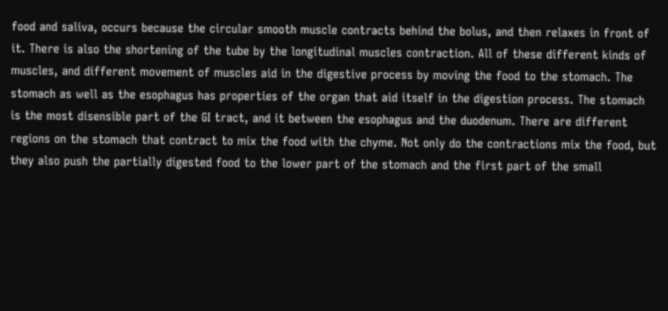food and saliva, occurs because the circular smooth muscle contracts behind the bolus, and then relaxes in front of it. There is also the shortening of the tube by the longitudinal muscles contraction. All of these different kinds of muscles, and different movement of muscles aid in the digestive process by moving the food to the stomach. The stomach as well as the esophagus has properties of the organ that aid itself in the digestion process. The stomach is the most disensible part of the GI tract, and it between the esophagus and the duodenum. There are different regions on the stomach that contract to mix the food with the chyme. Not only do the contractions mix the food, but they also push the partially digested food to the lower part of the stomach and the first part of the small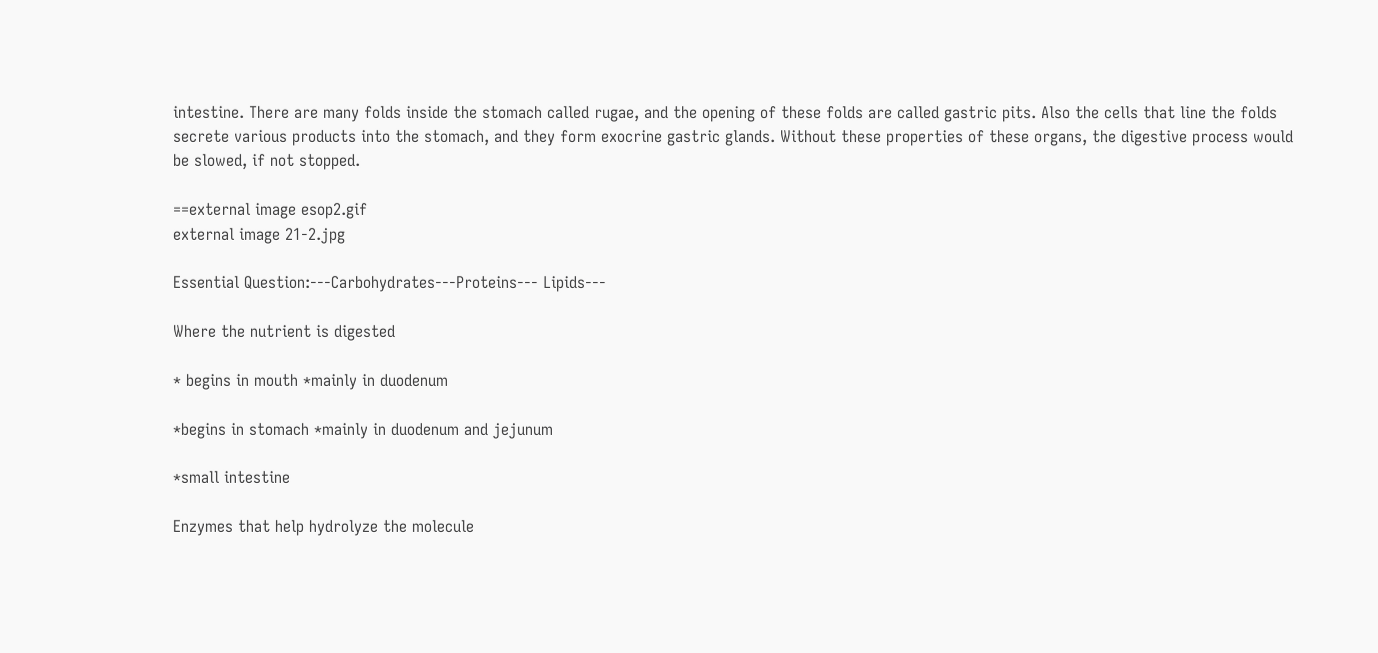intestine. There are many folds inside the stomach called rugae, and the opening of these folds are called gastric pits. Also the cells that line the folds secrete various products into the stomach, and they form exocrine gastric glands. Without these properties of these organs, the digestive process would be slowed, if not stopped.

==external image esop2.gif
external image 21-2.jpg

Essential Question:---Carbohydrates---Proteins--- Lipids---

Where the nutrient is digested

* begins in mouth *mainly in duodenum

*begins in stomach *mainly in duodenum and jejunum

*small intestine

Enzymes that help hydrolyze the molecule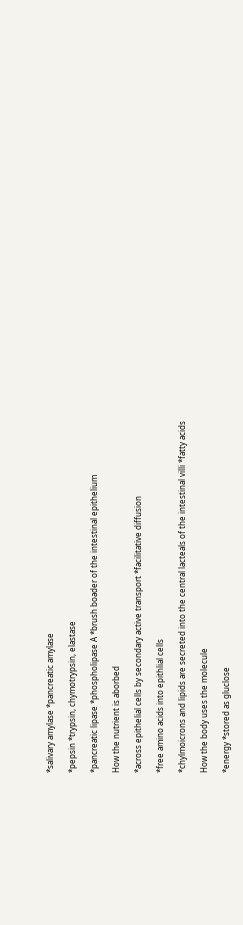*salivary amylase *pancreatic amylase

*pepsin *trypsin, chymotrypsin, elastase

*pancreatic lipase *phospholipase A *brush boader of the intestinal epithelium

How the nutrient is aborbed

*across epithelial cells by secondary active transport *facilitative diffusion

*free amino acids into epithlial cells

*chylmoicrons and lipids are secreted into the central lacteals of the intestinal villi *fatty acids

How the body uses the molecule

*energy *stored as gluclose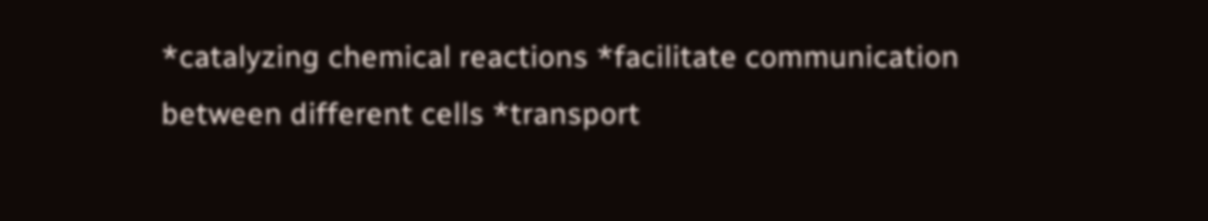*catalyzing chemical reactions *facilitate communication between different cells *transport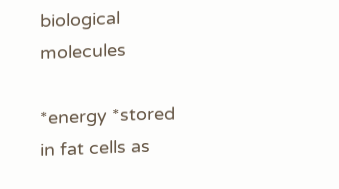biological molecules

*energy *stored in fat cells as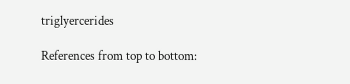triglyercerides

References from top to bottom: